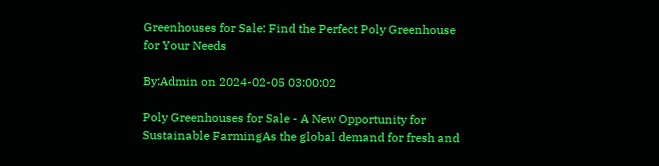Greenhouses for Sale: Find the Perfect Poly Greenhouse for Your Needs

By:Admin on 2024-02-05 03:00:02

Poly Greenhouses for Sale - A New Opportunity for Sustainable FarmingAs the global demand for fresh and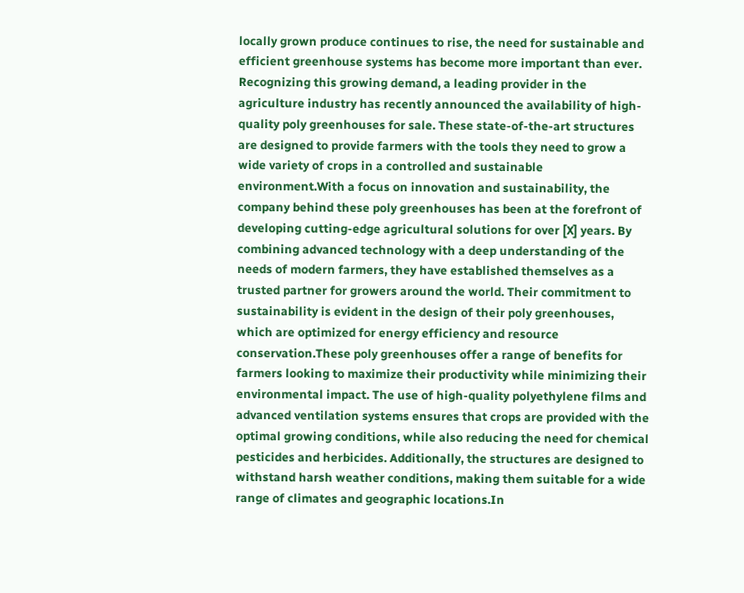locally grown produce continues to rise, the need for sustainable and efficient greenhouse systems has become more important than ever. Recognizing this growing demand, a leading provider in the agriculture industry has recently announced the availability of high-quality poly greenhouses for sale. These state-of-the-art structures are designed to provide farmers with the tools they need to grow a wide variety of crops in a controlled and sustainable environment.With a focus on innovation and sustainability, the company behind these poly greenhouses has been at the forefront of developing cutting-edge agricultural solutions for over [X] years. By combining advanced technology with a deep understanding of the needs of modern farmers, they have established themselves as a trusted partner for growers around the world. Their commitment to sustainability is evident in the design of their poly greenhouses, which are optimized for energy efficiency and resource conservation.These poly greenhouses offer a range of benefits for farmers looking to maximize their productivity while minimizing their environmental impact. The use of high-quality polyethylene films and advanced ventilation systems ensures that crops are provided with the optimal growing conditions, while also reducing the need for chemical pesticides and herbicides. Additionally, the structures are designed to withstand harsh weather conditions, making them suitable for a wide range of climates and geographic locations.In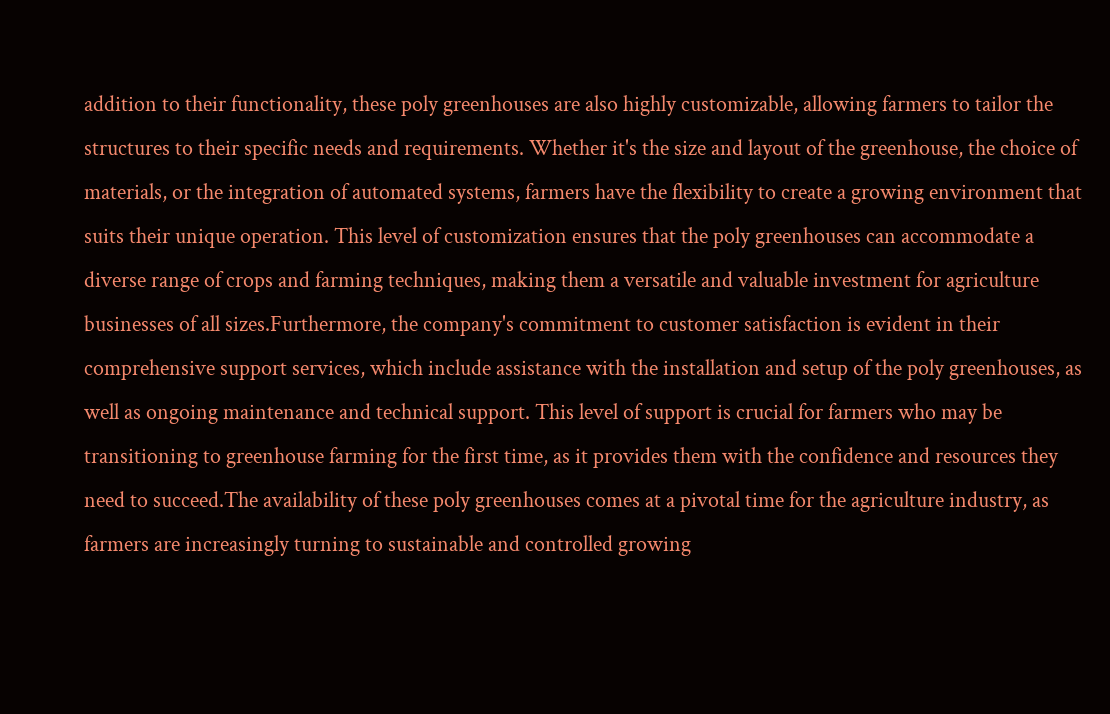addition to their functionality, these poly greenhouses are also highly customizable, allowing farmers to tailor the structures to their specific needs and requirements. Whether it's the size and layout of the greenhouse, the choice of materials, or the integration of automated systems, farmers have the flexibility to create a growing environment that suits their unique operation. This level of customization ensures that the poly greenhouses can accommodate a diverse range of crops and farming techniques, making them a versatile and valuable investment for agriculture businesses of all sizes.Furthermore, the company's commitment to customer satisfaction is evident in their comprehensive support services, which include assistance with the installation and setup of the poly greenhouses, as well as ongoing maintenance and technical support. This level of support is crucial for farmers who may be transitioning to greenhouse farming for the first time, as it provides them with the confidence and resources they need to succeed.The availability of these poly greenhouses comes at a pivotal time for the agriculture industry, as farmers are increasingly turning to sustainable and controlled growing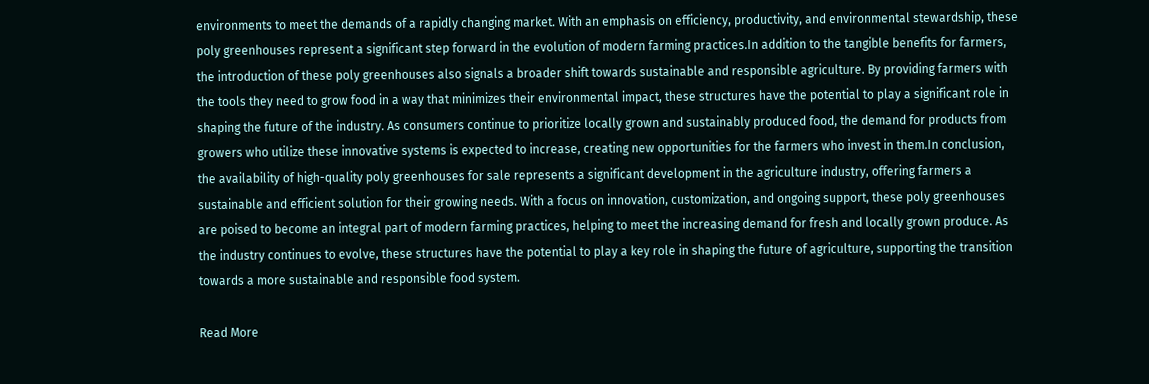environments to meet the demands of a rapidly changing market. With an emphasis on efficiency, productivity, and environmental stewardship, these poly greenhouses represent a significant step forward in the evolution of modern farming practices.In addition to the tangible benefits for farmers, the introduction of these poly greenhouses also signals a broader shift towards sustainable and responsible agriculture. By providing farmers with the tools they need to grow food in a way that minimizes their environmental impact, these structures have the potential to play a significant role in shaping the future of the industry. As consumers continue to prioritize locally grown and sustainably produced food, the demand for products from growers who utilize these innovative systems is expected to increase, creating new opportunities for the farmers who invest in them.In conclusion, the availability of high-quality poly greenhouses for sale represents a significant development in the agriculture industry, offering farmers a sustainable and efficient solution for their growing needs. With a focus on innovation, customization, and ongoing support, these poly greenhouses are poised to become an integral part of modern farming practices, helping to meet the increasing demand for fresh and locally grown produce. As the industry continues to evolve, these structures have the potential to play a key role in shaping the future of agriculture, supporting the transition towards a more sustainable and responsible food system.

Read More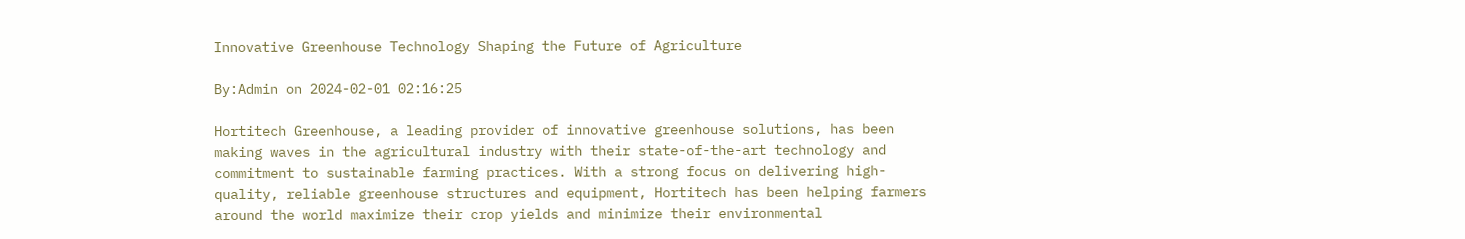Innovative Greenhouse Technology Shaping the Future of Agriculture

By:Admin on 2024-02-01 02:16:25

Hortitech Greenhouse, a leading provider of innovative greenhouse solutions, has been making waves in the agricultural industry with their state-of-the-art technology and commitment to sustainable farming practices. With a strong focus on delivering high-quality, reliable greenhouse structures and equipment, Hortitech has been helping farmers around the world maximize their crop yields and minimize their environmental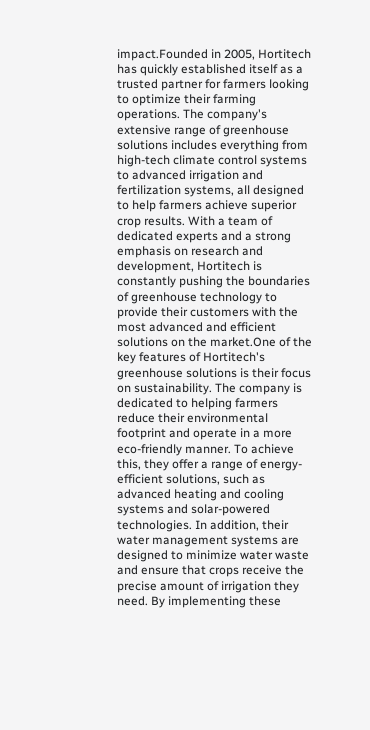impact.Founded in 2005, Hortitech has quickly established itself as a trusted partner for farmers looking to optimize their farming operations. The company's extensive range of greenhouse solutions includes everything from high-tech climate control systems to advanced irrigation and fertilization systems, all designed to help farmers achieve superior crop results. With a team of dedicated experts and a strong emphasis on research and development, Hortitech is constantly pushing the boundaries of greenhouse technology to provide their customers with the most advanced and efficient solutions on the market.One of the key features of Hortitech's greenhouse solutions is their focus on sustainability. The company is dedicated to helping farmers reduce their environmental footprint and operate in a more eco-friendly manner. To achieve this, they offer a range of energy-efficient solutions, such as advanced heating and cooling systems and solar-powered technologies. In addition, their water management systems are designed to minimize water waste and ensure that crops receive the precise amount of irrigation they need. By implementing these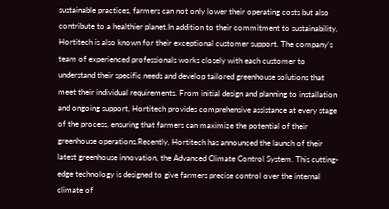sustainable practices, farmers can not only lower their operating costs but also contribute to a healthier planet.In addition to their commitment to sustainability, Hortitech is also known for their exceptional customer support. The company's team of experienced professionals works closely with each customer to understand their specific needs and develop tailored greenhouse solutions that meet their individual requirements. From initial design and planning to installation and ongoing support, Hortitech provides comprehensive assistance at every stage of the process, ensuring that farmers can maximize the potential of their greenhouse operations.Recently, Hortitech has announced the launch of their latest greenhouse innovation, the Advanced Climate Control System. This cutting-edge technology is designed to give farmers precise control over the internal climate of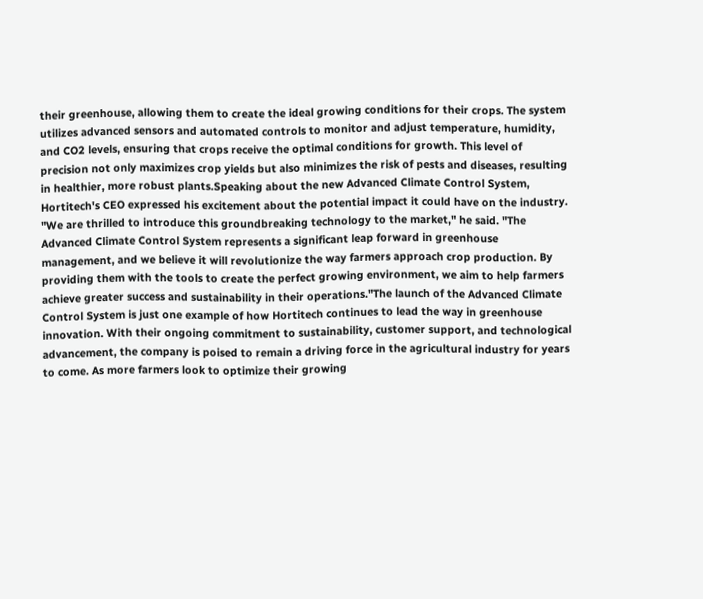their greenhouse, allowing them to create the ideal growing conditions for their crops. The system utilizes advanced sensors and automated controls to monitor and adjust temperature, humidity, and CO2 levels, ensuring that crops receive the optimal conditions for growth. This level of precision not only maximizes crop yields but also minimizes the risk of pests and diseases, resulting in healthier, more robust plants.Speaking about the new Advanced Climate Control System, Hortitech's CEO expressed his excitement about the potential impact it could have on the industry. "We are thrilled to introduce this groundbreaking technology to the market," he said. "The Advanced Climate Control System represents a significant leap forward in greenhouse management, and we believe it will revolutionize the way farmers approach crop production. By providing them with the tools to create the perfect growing environment, we aim to help farmers achieve greater success and sustainability in their operations."The launch of the Advanced Climate Control System is just one example of how Hortitech continues to lead the way in greenhouse innovation. With their ongoing commitment to sustainability, customer support, and technological advancement, the company is poised to remain a driving force in the agricultural industry for years to come. As more farmers look to optimize their growing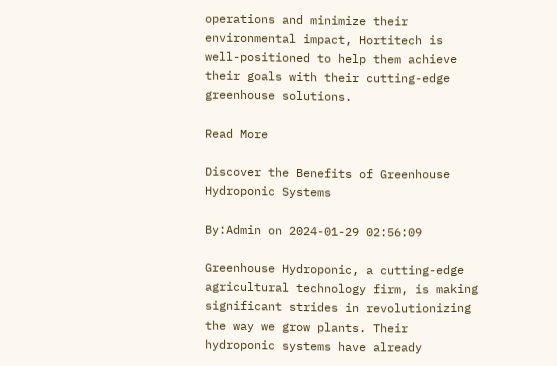operations and minimize their environmental impact, Hortitech is well-positioned to help them achieve their goals with their cutting-edge greenhouse solutions.

Read More

Discover the Benefits of Greenhouse Hydroponic Systems

By:Admin on 2024-01-29 02:56:09

Greenhouse Hydroponic, a cutting-edge agricultural technology firm, is making significant strides in revolutionizing the way we grow plants. Their hydroponic systems have already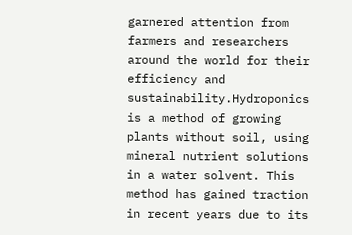garnered attention from farmers and researchers around the world for their efficiency and sustainability.Hydroponics is a method of growing plants without soil, using mineral nutrient solutions in a water solvent. This method has gained traction in recent years due to its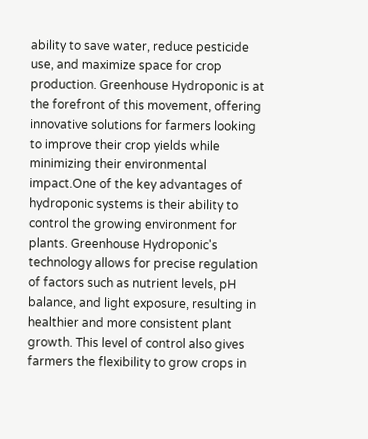ability to save water, reduce pesticide use, and maximize space for crop production. Greenhouse Hydroponic is at the forefront of this movement, offering innovative solutions for farmers looking to improve their crop yields while minimizing their environmental impact.One of the key advantages of hydroponic systems is their ability to control the growing environment for plants. Greenhouse Hydroponic's technology allows for precise regulation of factors such as nutrient levels, pH balance, and light exposure, resulting in healthier and more consistent plant growth. This level of control also gives farmers the flexibility to grow crops in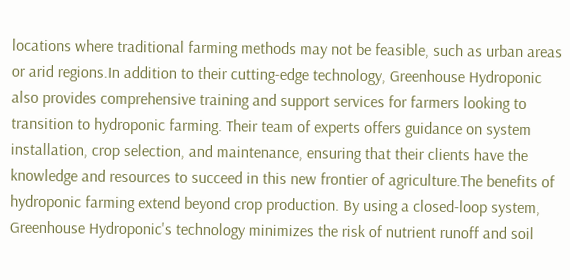locations where traditional farming methods may not be feasible, such as urban areas or arid regions.In addition to their cutting-edge technology, Greenhouse Hydroponic also provides comprehensive training and support services for farmers looking to transition to hydroponic farming. Their team of experts offers guidance on system installation, crop selection, and maintenance, ensuring that their clients have the knowledge and resources to succeed in this new frontier of agriculture.The benefits of hydroponic farming extend beyond crop production. By using a closed-loop system, Greenhouse Hydroponic's technology minimizes the risk of nutrient runoff and soil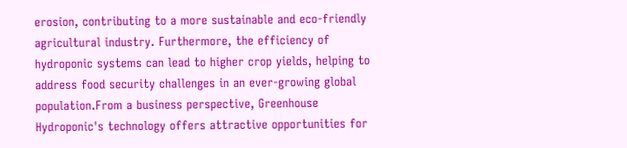erosion, contributing to a more sustainable and eco-friendly agricultural industry. Furthermore, the efficiency of hydroponic systems can lead to higher crop yields, helping to address food security challenges in an ever-growing global population.From a business perspective, Greenhouse Hydroponic's technology offers attractive opportunities for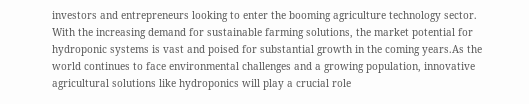investors and entrepreneurs looking to enter the booming agriculture technology sector. With the increasing demand for sustainable farming solutions, the market potential for hydroponic systems is vast and poised for substantial growth in the coming years.As the world continues to face environmental challenges and a growing population, innovative agricultural solutions like hydroponics will play a crucial role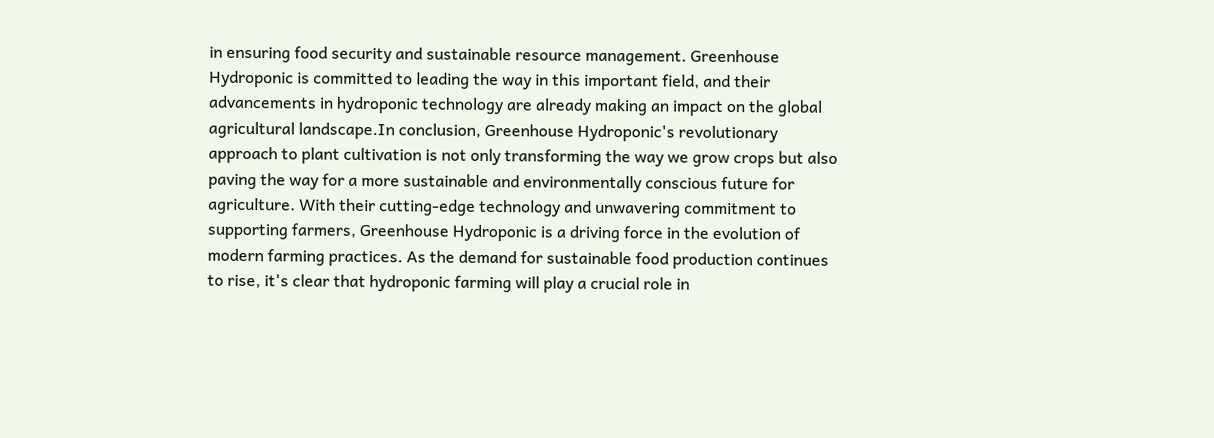in ensuring food security and sustainable resource management. Greenhouse Hydroponic is committed to leading the way in this important field, and their advancements in hydroponic technology are already making an impact on the global agricultural landscape.In conclusion, Greenhouse Hydroponic's revolutionary approach to plant cultivation is not only transforming the way we grow crops but also paving the way for a more sustainable and environmentally conscious future for agriculture. With their cutting-edge technology and unwavering commitment to supporting farmers, Greenhouse Hydroponic is a driving force in the evolution of modern farming practices. As the demand for sustainable food production continues to rise, it's clear that hydroponic farming will play a crucial role in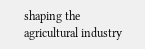shaping the agricultural industry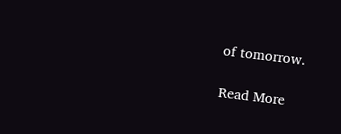of tomorrow.

Read More